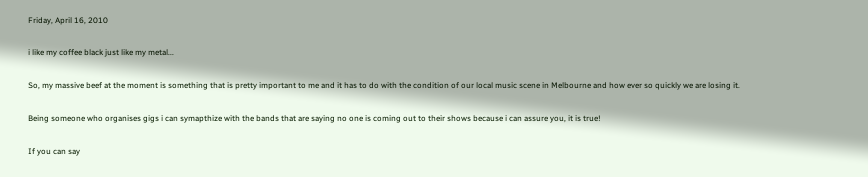Friday, April 16, 2010

i like my coffee black just like my metal...

So, my massive beef at the moment is something that is pretty important to me and it has to do with the condition of our local music scene in Melbourne and how ever so quickly we are losing it.

Being someone who organises gigs i can symapthize with the bands that are saying no one is coming out to their shows because i can assure you, it is true!

If you can say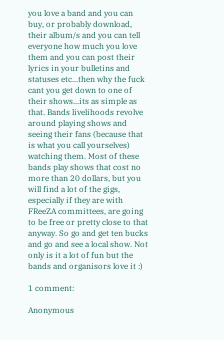you love a band and you can buy, or probably download, their album/s and you can tell everyone how much you love them and you can post their lyrics in your bulletins and statuses etc...then why the fuck cant you get down to one of their shows...its as simple as that. Bands livelihoods revolve around playing shows and seeing their fans (because that is what you call yourselves) watching them. Most of these bands play shows that cost no more than 20 dollars, but you will find a lot of the gigs, especially if they are with FReeZA committees, are going to be free or pretty close to that anyway. So go and get ten bucks and go and see a local show. Not only is it a lot of fun but the bands and organisors love it :)

1 comment:

Anonymous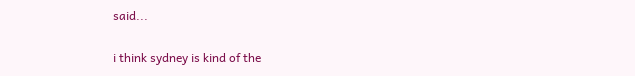said...

i think sydney is kind of the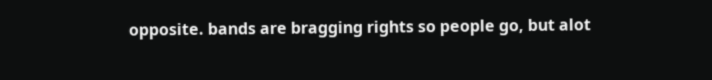opposite. bands are bragging rights so people go, but alot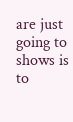are just going to shows is to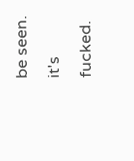be seen.
it's fucked.